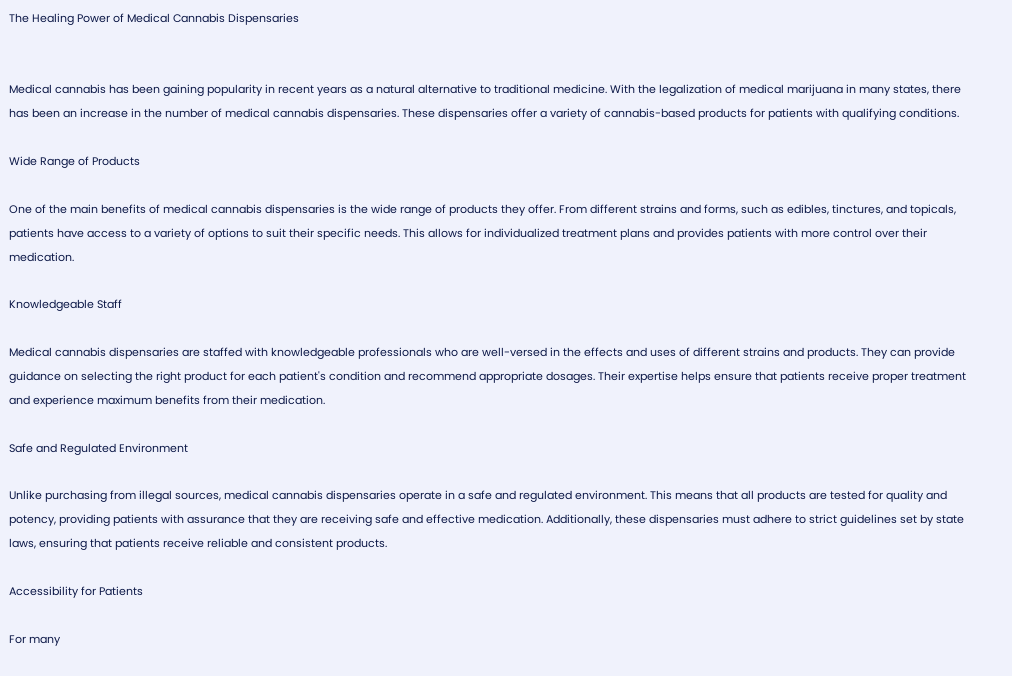The Healing Power of Medical Cannabis Dispensaries


Medical cannabis has been gaining popularity in recent years as a natural alternative to traditional medicine. With the legalization of medical marijuana in many states, there has been an increase in the number of medical cannabis dispensaries. These dispensaries offer a variety of cannabis-based products for patients with qualifying conditions.

Wide Range of Products

One of the main benefits of medical cannabis dispensaries is the wide range of products they offer. From different strains and forms, such as edibles, tinctures, and topicals, patients have access to a variety of options to suit their specific needs. This allows for individualized treatment plans and provides patients with more control over their medication.

Knowledgeable Staff

Medical cannabis dispensaries are staffed with knowledgeable professionals who are well-versed in the effects and uses of different strains and products. They can provide guidance on selecting the right product for each patient's condition and recommend appropriate dosages. Their expertise helps ensure that patients receive proper treatment and experience maximum benefits from their medication.

Safe and Regulated Environment

Unlike purchasing from illegal sources, medical cannabis dispensaries operate in a safe and regulated environment. This means that all products are tested for quality and potency, providing patients with assurance that they are receiving safe and effective medication. Additionally, these dispensaries must adhere to strict guidelines set by state laws, ensuring that patients receive reliable and consistent products.

Accessibility for Patients

For many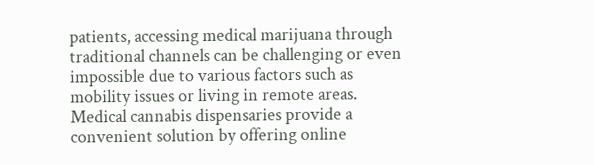patients, accessing medical marijuana through traditional channels can be challenging or even impossible due to various factors such as mobility issues or living in remote areas. Medical cannabis dispensaries provide a convenient solution by offering online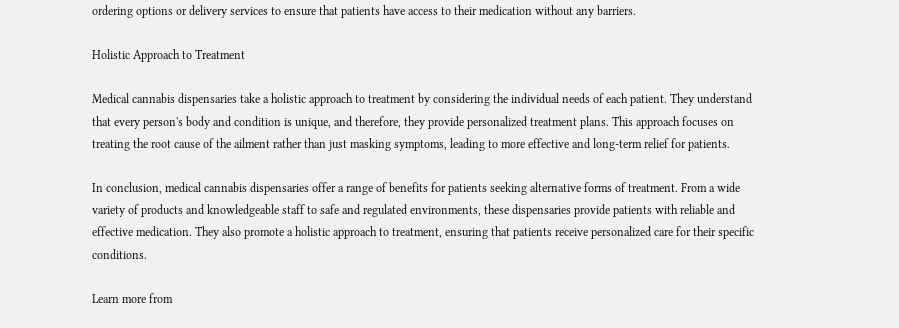ordering options or delivery services to ensure that patients have access to their medication without any barriers.

Holistic Approach to Treatment

Medical cannabis dispensaries take a holistic approach to treatment by considering the individual needs of each patient. They understand that every person's body and condition is unique, and therefore, they provide personalized treatment plans. This approach focuses on treating the root cause of the ailment rather than just masking symptoms, leading to more effective and long-term relief for patients.

In conclusion, medical cannabis dispensaries offer a range of benefits for patients seeking alternative forms of treatment. From a wide variety of products and knowledgeable staff to safe and regulated environments, these dispensaries provide patients with reliable and effective medication. They also promote a holistic approach to treatment, ensuring that patients receive personalized care for their specific conditions.

Learn more from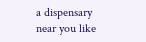a dispensary near you like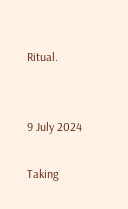Ritual.


9 July 2024

Taking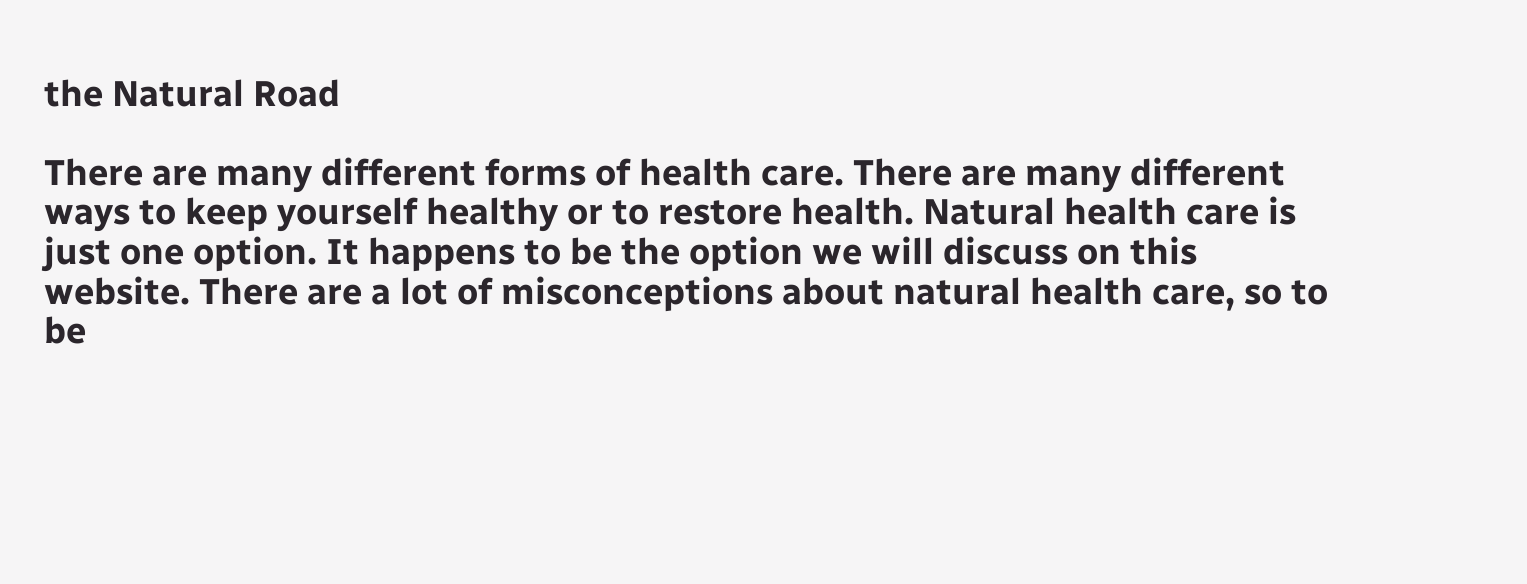the Natural Road

There are many different forms of health care. There are many different ways to keep yourself healthy or to restore health. Natural health care is just one option. It happens to be the option we will discuss on this website. There are a lot of misconceptions about natural health care, so to be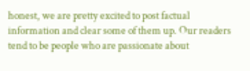honest, we are pretty excited to post factual information and clear some of them up. Our readers tend to be people who are passionate about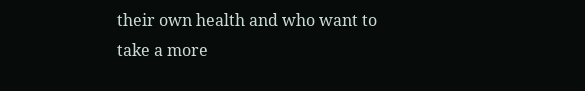their own health and who want to take a more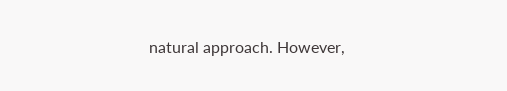natural approach. However,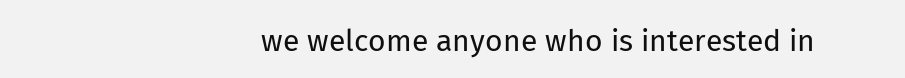we welcome anyone who is interested in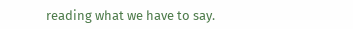reading what we have to say.